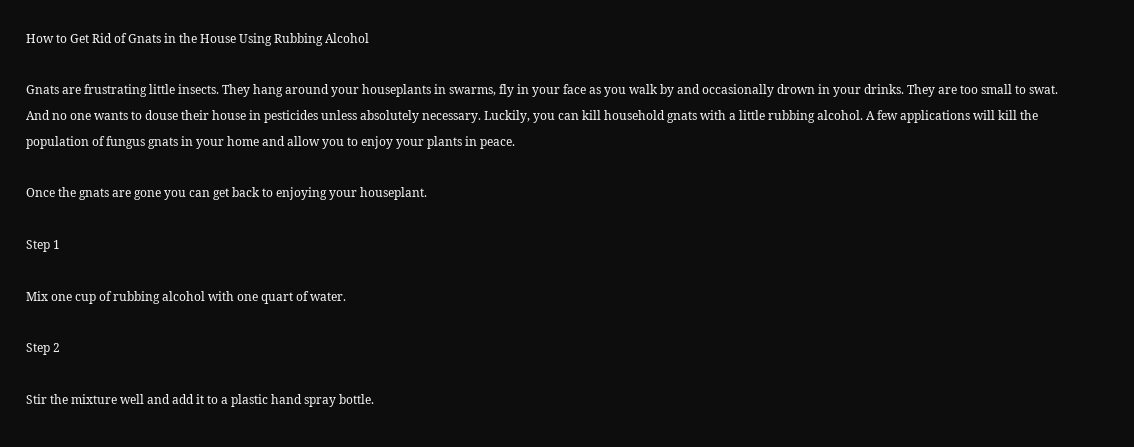How to Get Rid of Gnats in the House Using Rubbing Alcohol

Gnats are frustrating little insects. They hang around your houseplants in swarms, fly in your face as you walk by and occasionally drown in your drinks. They are too small to swat. And no one wants to douse their house in pesticides unless absolutely necessary. Luckily, you can kill household gnats with a little rubbing alcohol. A few applications will kill the population of fungus gnats in your home and allow you to enjoy your plants in peace.

Once the gnats are gone you can get back to enjoying your houseplant.

Step 1

Mix one cup of rubbing alcohol with one quart of water.

Step 2

Stir the mixture well and add it to a plastic hand spray bottle.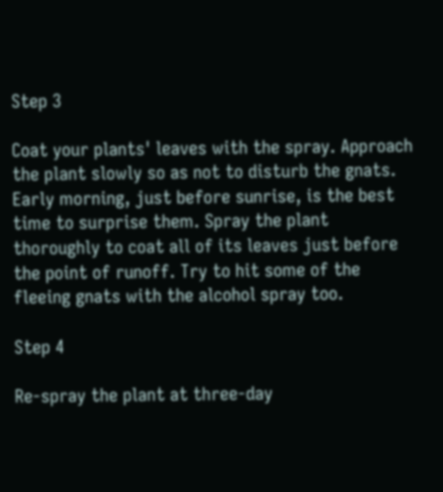Step 3

Coat your plants' leaves with the spray. Approach the plant slowly so as not to disturb the gnats. Early morning, just before sunrise, is the best time to surprise them. Spray the plant thoroughly to coat all of its leaves just before the point of runoff. Try to hit some of the fleeing gnats with the alcohol spray too.

Step 4

Re-spray the plant at three-day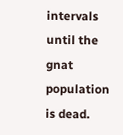intervals until the gnat population is dead.